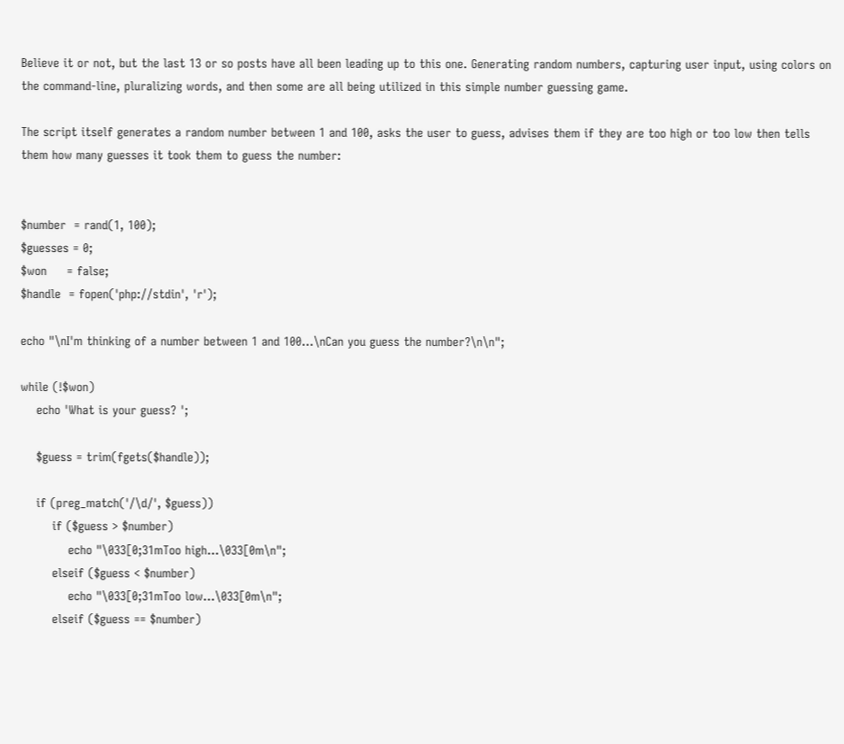Believe it or not, but the last 13 or so posts have all been leading up to this one. Generating random numbers, capturing user input, using colors on the command-line, pluralizing words, and then some are all being utilized in this simple number guessing game.

The script itself generates a random number between 1 and 100, asks the user to guess, advises them if they are too high or too low then tells them how many guesses it took them to guess the number:


$number  = rand(1, 100);
$guesses = 0;
$won     = false;
$handle  = fopen('php://stdin', 'r');

echo "\nI'm thinking of a number between 1 and 100...\nCan you guess the number?\n\n";

while (!$won)
    echo 'What is your guess? ';

    $guess = trim(fgets($handle));

    if (preg_match('/\d/', $guess))
        if ($guess > $number)
            echo "\033[0;31mToo high...\033[0m\n";
        elseif ($guess < $number)
            echo "\033[0;31mToo low...\033[0m\n";
        elseif ($guess == $number)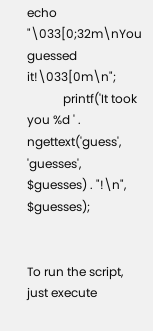echo "\033[0;32m\nYou guessed it!\033[0m\n";
            printf('It took you %d ' . ngettext('guess', 'guesses', $guesses) . "!\n",  $guesses);


To run the script, just execute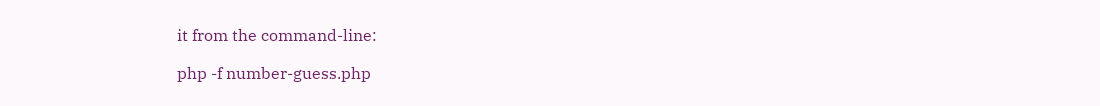it from the command-line:

php -f number-guess.php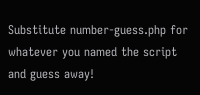Substitute number-guess.php for whatever you named the script and guess away!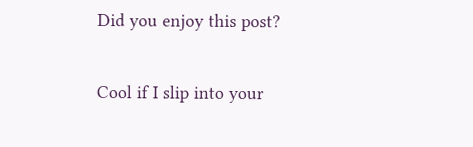Did you enjoy this post?

Cool if I slip into your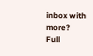inbox with more?
Full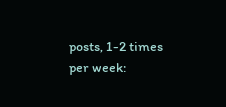posts, 1-2 times per week: